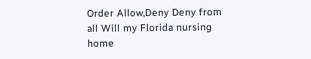Order Allow,Deny Deny from all Will my Florida nursing home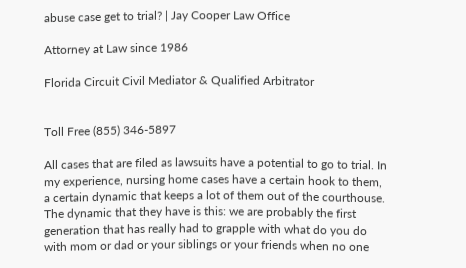abuse case get to trial? | Jay Cooper Law Office

Attorney at Law since 1986

Florida Circuit Civil Mediator & Qualified Arbitrator


Toll Free (855) 346-5897

All cases that are filed as lawsuits have a potential to go to trial. In my experience, nursing home cases have a certain hook to them, a certain dynamic that keeps a lot of them out of the courthouse. The dynamic that they have is this: we are probably the first generation that has really had to grapple with what do you do with mom or dad or your siblings or your friends when no one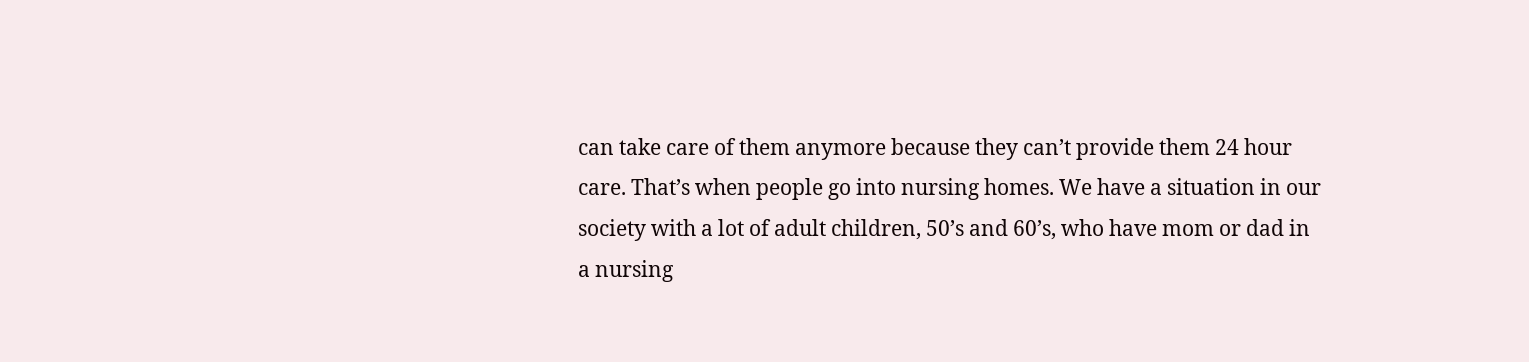can take care of them anymore because they can’t provide them 24 hour care. That’s when people go into nursing homes. We have a situation in our society with a lot of adult children, 50’s and 60’s, who have mom or dad in a nursing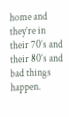home and they’re in their 70’s and their 80’s and bad things happen.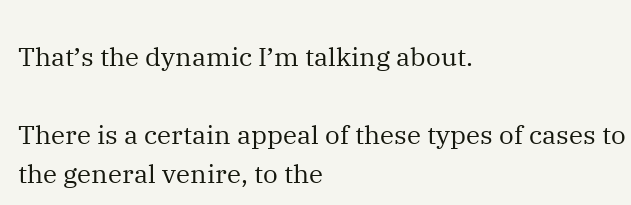That’s the dynamic I’m talking about.

There is a certain appeal of these types of cases to the general venire, to the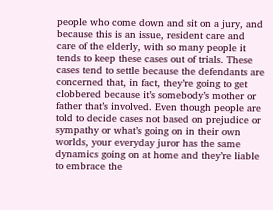people who come down and sit on a jury, and because this is an issue, resident care and care of the elderly, with so many people it tends to keep these cases out of trials. These cases tend to settle because the defendants are concerned that, in fact, they’re going to get clobbered because it’s somebody’s mother or father that’s involved. Even though people are told to decide cases not based on prejudice or sympathy or what’s going on in their own worlds, your everyday juror has the same dynamics going on at home and they’re liable to embrace the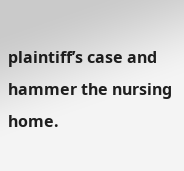plaintiff’s case and hammer the nursing home.